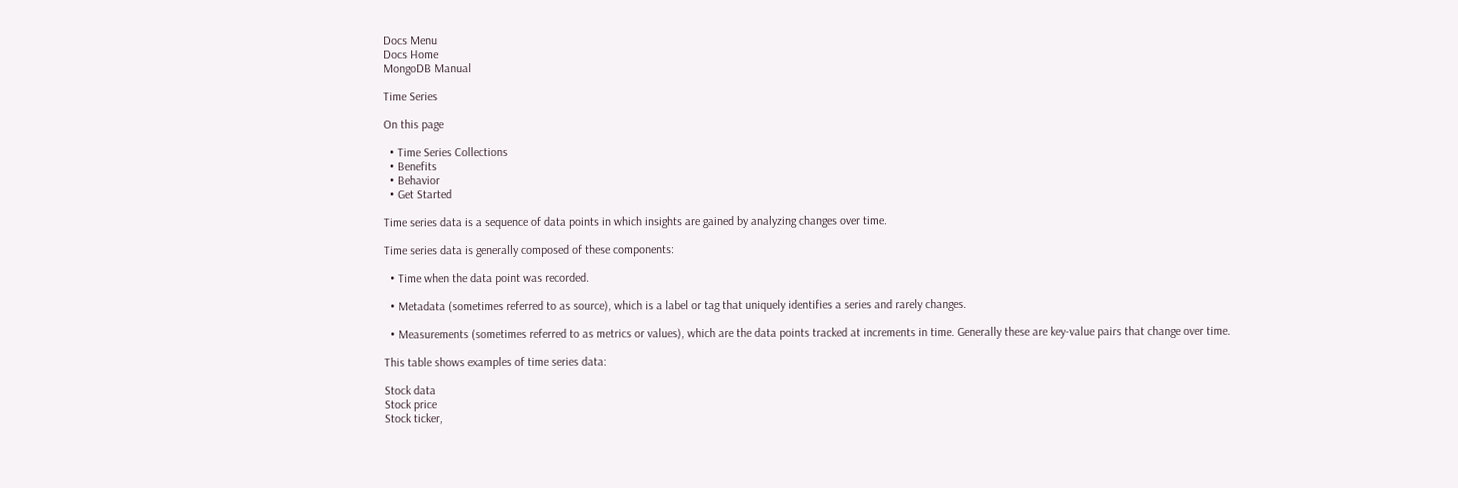Docs Menu
Docs Home
MongoDB Manual

Time Series

On this page

  • Time Series Collections
  • Benefits
  • Behavior
  • Get Started

Time series data is a sequence of data points in which insights are gained by analyzing changes over time.

Time series data is generally composed of these components:

  • Time when the data point was recorded.

  • Metadata (sometimes referred to as source), which is a label or tag that uniquely identifies a series and rarely changes.

  • Measurements (sometimes referred to as metrics or values), which are the data points tracked at increments in time. Generally these are key-value pairs that change over time.

This table shows examples of time series data:

Stock data
Stock price
Stock ticker,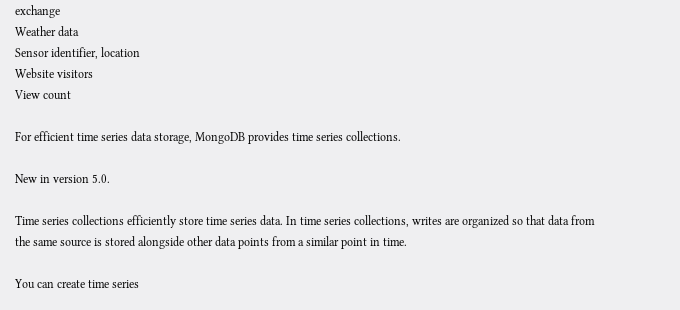exchange
Weather data
Sensor identifier, location
Website visitors
View count

For efficient time series data storage, MongoDB provides time series collections.

New in version 5.0.

Time series collections efficiently store time series data. In time series collections, writes are organized so that data from the same source is stored alongside other data points from a similar point in time.

You can create time series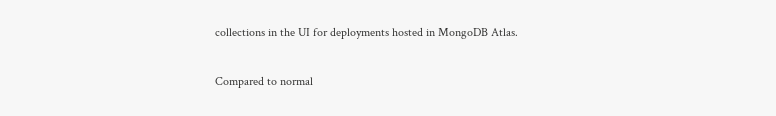collections in the UI for deployments hosted in MongoDB Atlas.

Compared to normal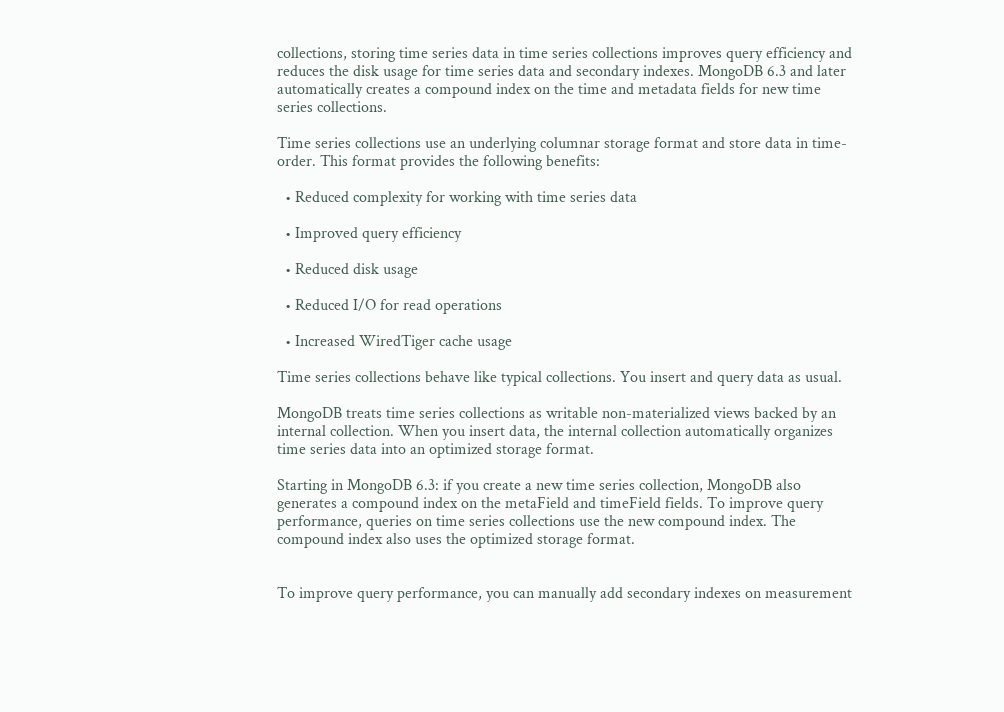collections, storing time series data in time series collections improves query efficiency and reduces the disk usage for time series data and secondary indexes. MongoDB 6.3 and later automatically creates a compound index on the time and metadata fields for new time series collections.

Time series collections use an underlying columnar storage format and store data in time-order. This format provides the following benefits:

  • Reduced complexity for working with time series data

  • Improved query efficiency

  • Reduced disk usage

  • Reduced I/O for read operations

  • Increased WiredTiger cache usage

Time series collections behave like typical collections. You insert and query data as usual.

MongoDB treats time series collections as writable non-materialized views backed by an internal collection. When you insert data, the internal collection automatically organizes time series data into an optimized storage format.

Starting in MongoDB 6.3: if you create a new time series collection, MongoDB also generates a compound index on the metaField and timeField fields. To improve query performance, queries on time series collections use the new compound index. The compound index also uses the optimized storage format.


To improve query performance, you can manually add secondary indexes on measurement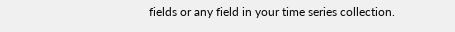fields or any field in your time series collection.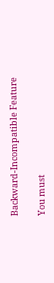Backward-Incompatible Feature

You must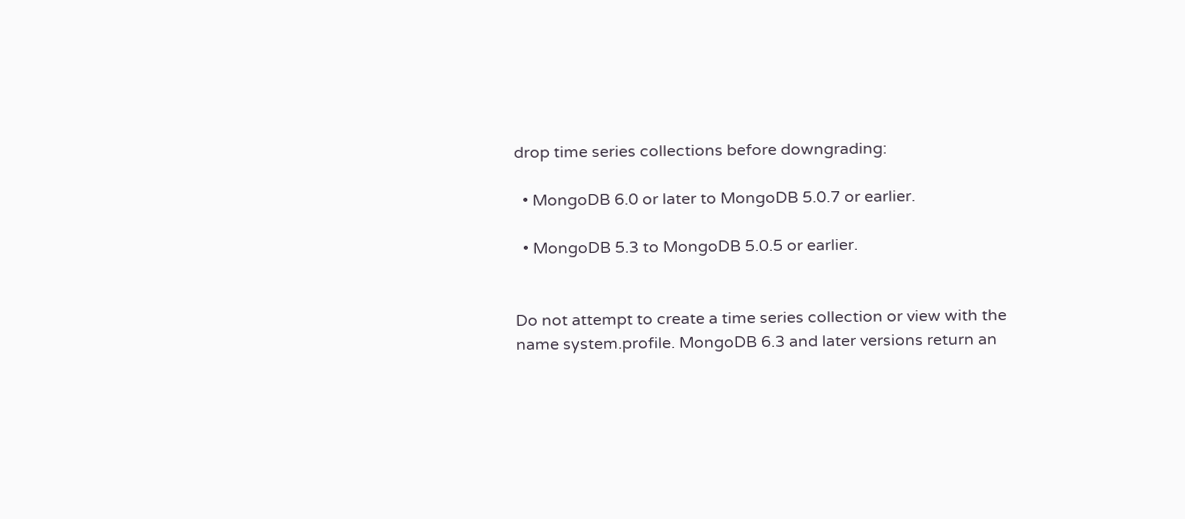drop time series collections before downgrading:

  • MongoDB 6.0 or later to MongoDB 5.0.7 or earlier.

  • MongoDB 5.3 to MongoDB 5.0.5 or earlier.


Do not attempt to create a time series collection or view with the name system.profile. MongoDB 6.3 and later versions return an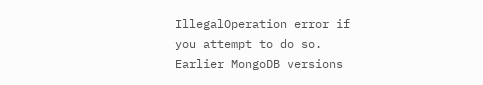IllegalOperation error if you attempt to do so. Earlier MongoDB versions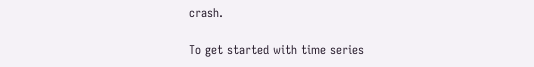crash.

To get started with time series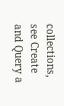collections, see Create and Query a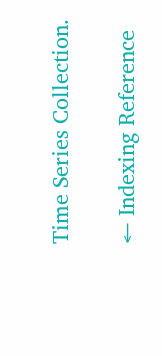Time Series Collection.

← Indexing Reference